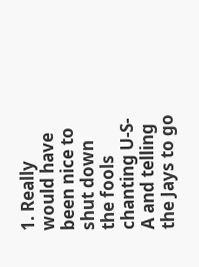1. Really would have been nice to shut down the fools chanting U-S-A and telling the Jays to go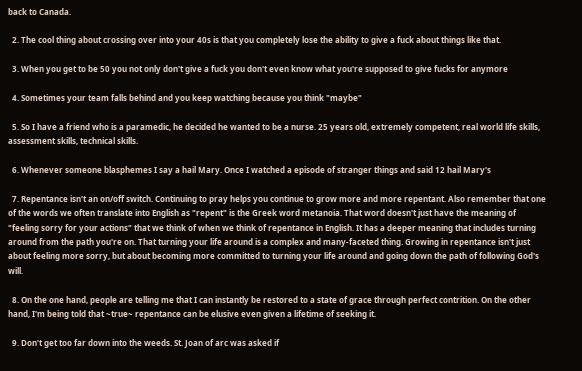back to Canada.

  2. The cool thing about crossing over into your 40s is that you completely lose the ability to give a fuck about things like that.

  3. When you get to be 50 you not only don't give a fuck you don't even know what you're supposed to give fucks for anymore

  4. Sometimes your team falls behind and you keep watching because you think "maybe"

  5. So I have a friend who is a paramedic, he decided he wanted to be a nurse. 25 years old, extremely competent, real world life skills, assessment skills, technical skills.

  6. Whenever someone blasphemes I say a hail Mary. Once I watched a episode of stranger things and said 12 hail Mary's

  7. Repentance isn't an on/off switch. Continuing to pray helps you continue to grow more and more repentant. Also remember that one of the words we often translate into English as "repent" is the Greek word metanoia. That word doesn't just have the meaning of "feeling sorry for your actions" that we think of when we think of repentance in English. It has a deeper meaning that includes turning around from the path you're on. That turning your life around is a complex and many-faceted thing. Growing in repentance isn't just about feeling more sorry, but about becoming more committed to turning your life around and going down the path of following God's will.

  8. On the one hand, people are telling me that I can instantly be restored to a state of grace through perfect contrition. On the other hand, I'm being told that ~true~ repentance can be elusive even given a lifetime of seeking it.

  9. Don't get too far down into the weeds. St. Joan of arc was asked if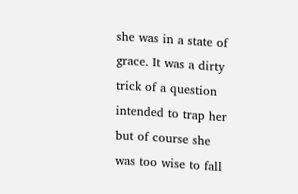she was in a state of grace. It was a dirty trick of a question intended to trap her but of course she was too wise to fall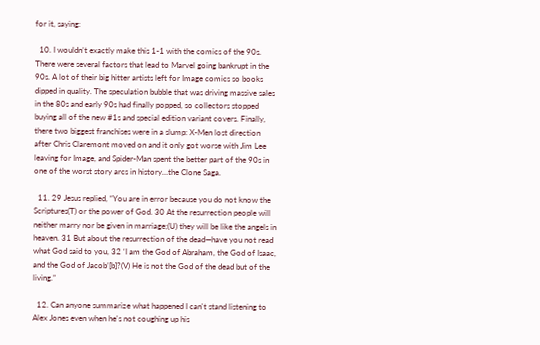for it, saying:

  10. I wouldn’t exactly make this 1-1 with the comics of the 90s. There were several factors that lead to Marvel going bankrupt in the 90s. A lot of their big hitter artists left for Image comics so books dipped in quality. The speculation bubble that was driving massive sales in the 80s and early 90s had finally popped, so collectors stopped buying all of the new #1s and special edition variant covers. Finally, there two biggest franchises were in a slump: X-Men lost direction after Chris Claremont moved on and it only got worse with Jim Lee leaving for Image, and Spider-Man spent the better part of the 90s in one of the worst story arcs in history…the Clone Saga.

  11. 29 Jesus replied, “You are in error because you do not know the Scriptures(T) or the power of God. 30 At the resurrection people will neither marry nor be given in marriage;(U) they will be like the angels in heaven. 31 But about the resurrection of the dead—have you not read what God said to you, 32 ‘I am the God of Abraham, the God of Isaac, and the God of Jacob’[b]?(V) He is not the God of the dead but of the living.”

  12. Can anyone summarize what happened I can't stand listening to Alex Jones even when he's not coughing up his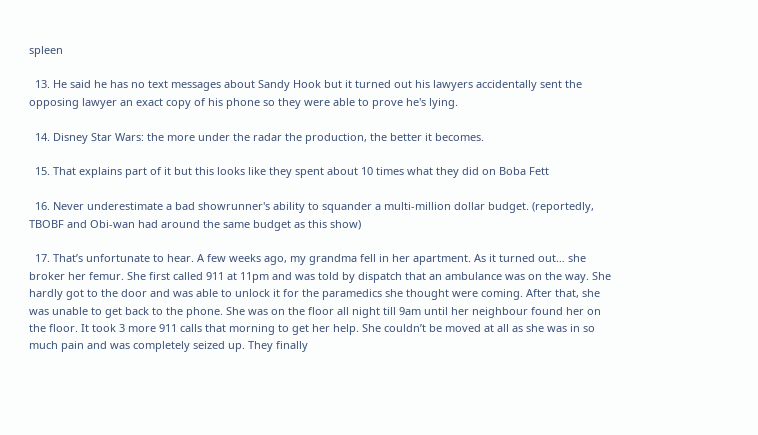spleen

  13. He said he has no text messages about Sandy Hook but it turned out his lawyers accidentally sent the opposing lawyer an exact copy of his phone so they were able to prove he's lying.

  14. Disney Star Wars: the more under the radar the production, the better it becomes.

  15. That explains part of it but this looks like they spent about 10 times what they did on Boba Fett

  16. Never underestimate a bad showrunner's ability to squander a multi-million dollar budget. (reportedly, TBOBF and Obi-wan had around the same budget as this show)

  17. That’s unfortunate to hear. A few weeks ago, my grandma fell in her apartment. As it turned out… she broker her femur. She first called 911 at 11pm and was told by dispatch that an ambulance was on the way. She hardly got to the door and was able to unlock it for the paramedics she thought were coming. After that, she was unable to get back to the phone. She was on the floor all night till 9am until her neighbour found her on the floor. It took 3 more 911 calls that morning to get her help. She couldn’t be moved at all as she was in so much pain and was completely seized up. They finally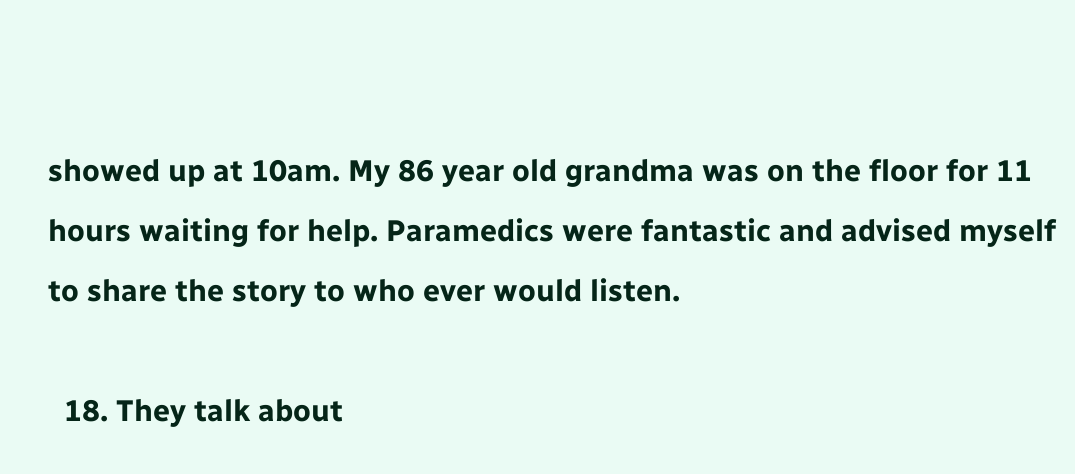showed up at 10am. My 86 year old grandma was on the floor for 11 hours waiting for help. Paramedics were fantastic and advised myself to share the story to who ever would listen.

  18. They talk about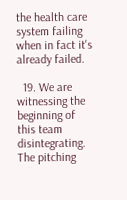the health care system failing when in fact it's already failed.

  19. We are witnessing the beginning of this team disintegrating. The pitching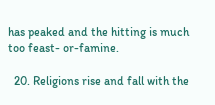has peaked and the hitting is much too feast- or-famine.

  20. Religions rise and fall with the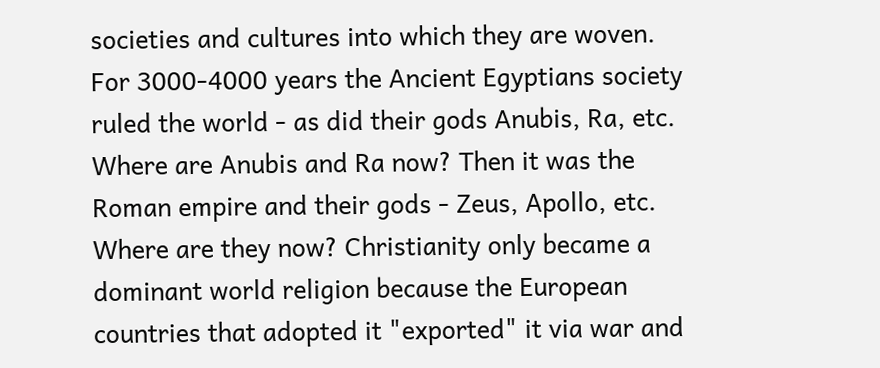societies and cultures into which they are woven. For 3000-4000 years the Ancient Egyptians society ruled the world - as did their gods Anubis, Ra, etc. Where are Anubis and Ra now? Then it was the Roman empire and their gods - Zeus, Apollo, etc. Where are they now? Christianity only became a dominant world religion because the European countries that adopted it "exported" it via war and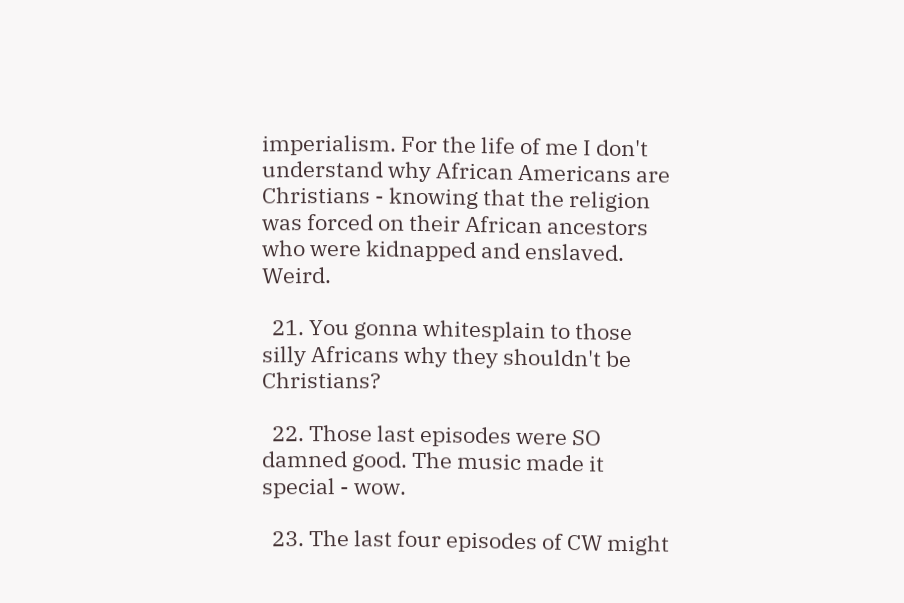imperialism. For the life of me I don't understand why African Americans are Christians - knowing that the religion was forced on their African ancestors who were kidnapped and enslaved. Weird.

  21. You gonna whitesplain to those silly Africans why they shouldn't be Christians?

  22. Those last episodes were SO damned good. The music made it special - wow.

  23. The last four episodes of CW might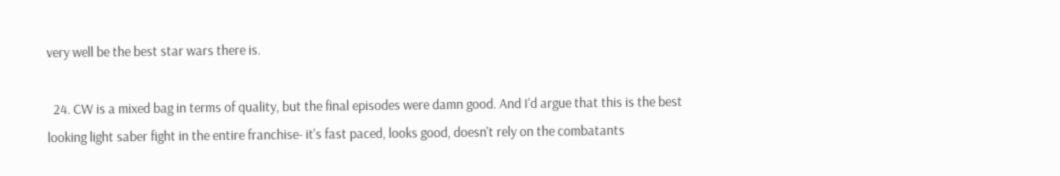very well be the best star wars there is.

  24. CW is a mixed bag in terms of quality, but the final episodes were damn good. And I'd argue that this is the best looking light saber fight in the entire franchise- it's fast paced, looks good, doesn't rely on the combatants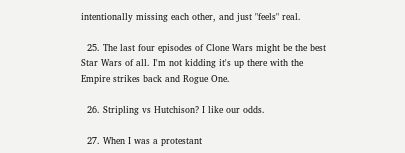intentionally missing each other, and just "feels" real.

  25. The last four episodes of Clone Wars might be the best Star Wars of all. I'm not kidding it's up there with the Empire strikes back and Rogue One.

  26. Stripling vs Hutchison? I like our odds.

  27. When I was a protestant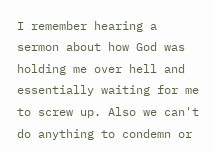I remember hearing a sermon about how God was holding me over hell and essentially waiting for me to screw up. Also we can't do anything to condemn or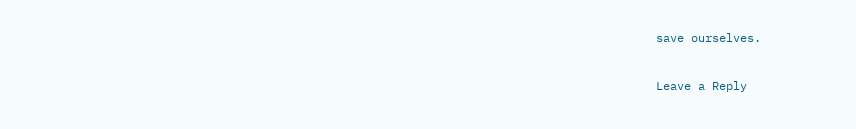save ourselves.

Leave a Reply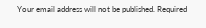Your email address will not be published. Required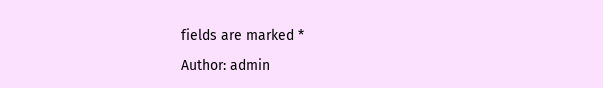fields are marked *

Author: admin